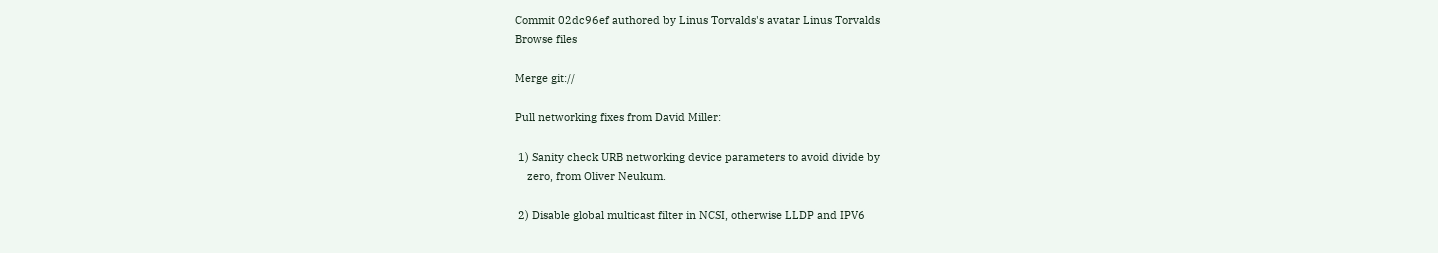Commit 02dc96ef authored by Linus Torvalds's avatar Linus Torvalds
Browse files

Merge git://

Pull networking fixes from David Miller:

 1) Sanity check URB networking device parameters to avoid divide by
    zero, from Oliver Neukum.

 2) Disable global multicast filter in NCSI, otherwise LLDP and IPV6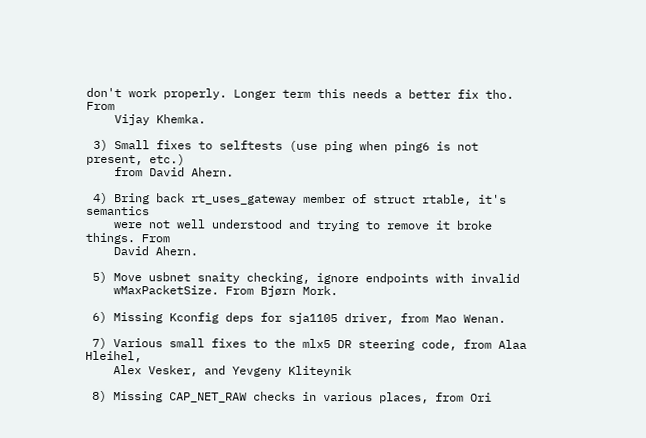don't work properly. Longer term this needs a better fix tho. From
    Vijay Khemka.

 3) Small fixes to selftests (use ping when ping6 is not present, etc.)
    from David Ahern.

 4) Bring back rt_uses_gateway member of struct rtable, it's semantics
    were not well understood and trying to remove it broke things. From
    David Ahern.

 5) Move usbnet snaity checking, ignore endpoints with invalid
    wMaxPacketSize. From Bjørn Mork.

 6) Missing Kconfig deps for sja1105 driver, from Mao Wenan.

 7) Various small fixes to the mlx5 DR steering code, from Alaa Hleihel,
    Alex Vesker, and Yevgeny Kliteynik

 8) Missing CAP_NET_RAW checks in various places, from Ori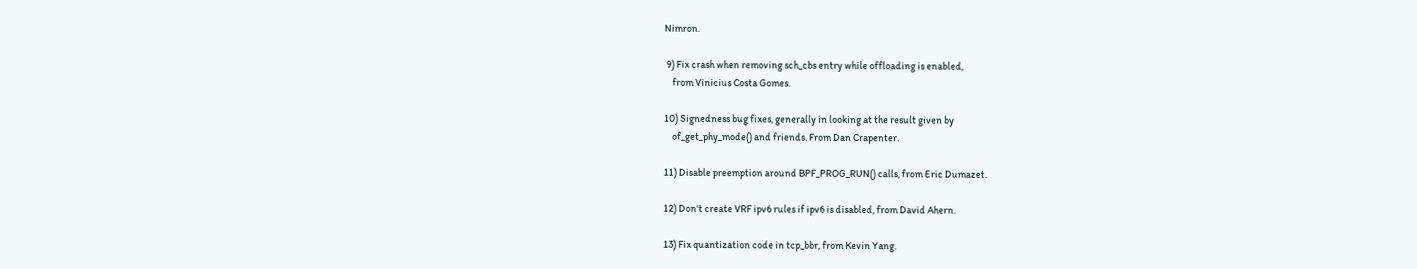Nimron.

 9) Fix crash when removing sch_cbs entry while offloading is enabled,
    from Vinicius Costa Gomes.

10) Signedness bug fixes, generally in looking at the result given by
    of_get_phy_mode() and friends. From Dan Crapenter.

11) Disable preemption around BPF_PROG_RUN() calls, from Eric Dumazet.

12) Don't create VRF ipv6 rules if ipv6 is disabled, from David Ahern.

13) Fix quantization code in tcp_bbr, from Kevin Yang.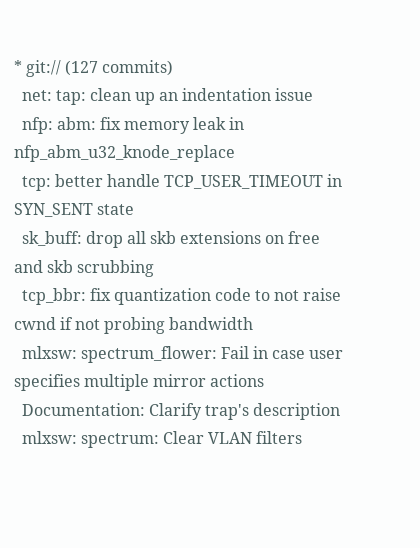* git:// (127 commits)
  net: tap: clean up an indentation issue
  nfp: abm: fix memory leak in nfp_abm_u32_knode_replace
  tcp: better handle TCP_USER_TIMEOUT in SYN_SENT state
  sk_buff: drop all skb extensions on free and skb scrubbing
  tcp_bbr: fix quantization code to not raise cwnd if not probing bandwidth
  mlxsw: spectrum_flower: Fail in case user specifies multiple mirror actions
  Documentation: Clarify trap's description
  mlxsw: spectrum: Clear VLAN filters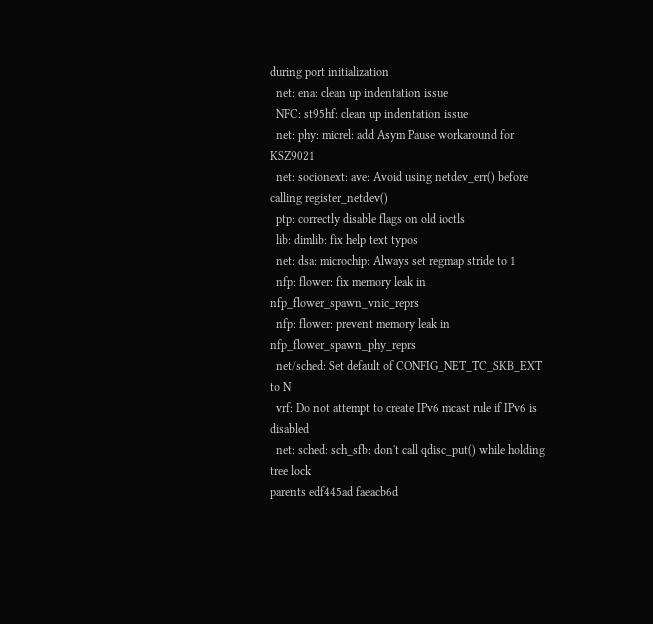during port initialization
  net: ena: clean up indentation issue
  NFC: st95hf: clean up indentation issue
  net: phy: micrel: add Asym Pause workaround for KSZ9021
  net: socionext: ave: Avoid using netdev_err() before calling register_netdev()
  ptp: correctly disable flags on old ioctls
  lib: dimlib: fix help text typos
  net: dsa: microchip: Always set regmap stride to 1
  nfp: flower: fix memory leak in nfp_flower_spawn_vnic_reprs
  nfp: flower: prevent memory leak in nfp_flower_spawn_phy_reprs
  net/sched: Set default of CONFIG_NET_TC_SKB_EXT to N
  vrf: Do not attempt to create IPv6 mcast rule if IPv6 is disabled
  net: sched: sch_sfb: don't call qdisc_put() while holding tree lock
parents edf445ad faeacb6d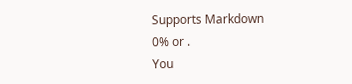Supports Markdown
0% or .
You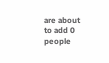are about to add 0 people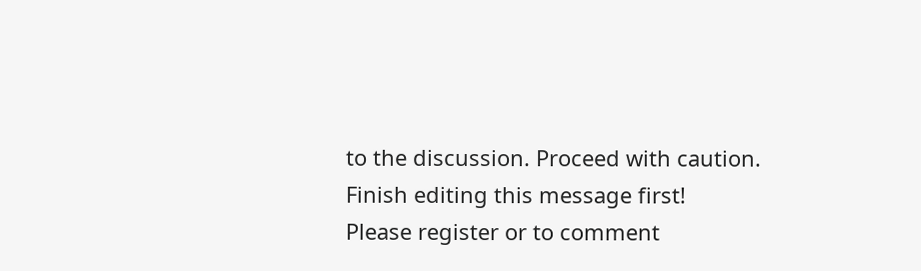to the discussion. Proceed with caution.
Finish editing this message first!
Please register or to comment